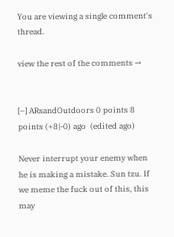You are viewing a single comment's thread.

view the rest of the comments →


[–] ARsandOutdoors 0 points 8 points (+8|-0) ago  (edited ago)

Never interrupt your enemy when he is making a mistake. Sun tzu. If we meme the fuck out of this, this may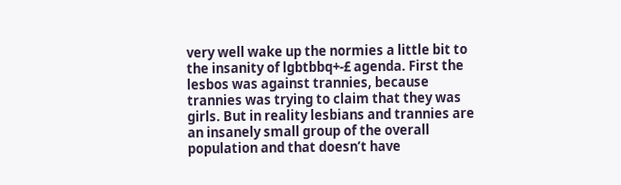very well wake up the normies a little bit to the insanity of lgbtbbq+-£ agenda. First the lesbos was against trannies, because trannies was trying to claim that they was girls. But in reality lesbians and trannies are an insanely small group of the overall population and that doesn’t have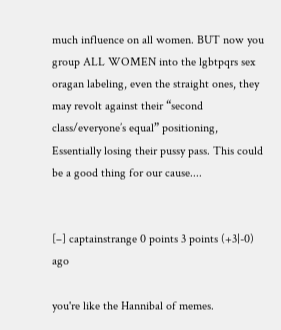much influence on all women. BUT now you group ALL WOMEN into the lgbtpqrs sex oragan labeling, even the straight ones, they may revolt against their “second class/everyone’s equal” positioning, Essentially losing their pussy pass. This could be a good thing for our cause....


[–] captainstrange 0 points 3 points (+3|-0) ago

you're like the Hannibal of memes.